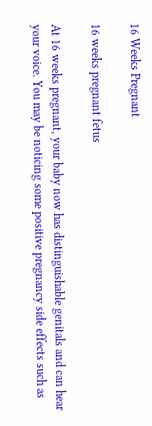16 Weeks Pregnant

16 weeks pregnant fetus

At 16 weeks pregnant, your baby now has distinguishable genitals and can hear your voice. You may be noticing some positive pregnancy side effects such as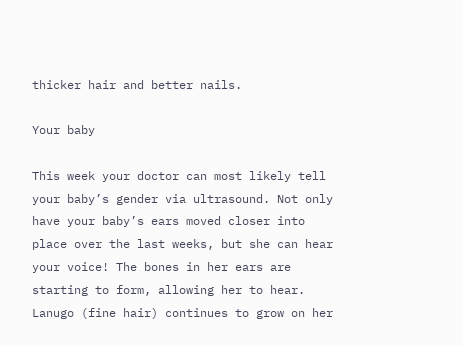thicker hair and better nails.

Your baby

This week your doctor can most likely tell your baby’s gender via ultrasound. Not only have your baby’s ears moved closer into place over the last weeks, but she can hear your voice! The bones in her ears are starting to form, allowing her to hear. Lanugo (fine hair) continues to grow on her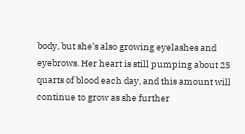body, but she’s also growing eyelashes and eyebrows. Her heart is still pumping about 25 quarts of blood each day, and this amount will continue to grow as she further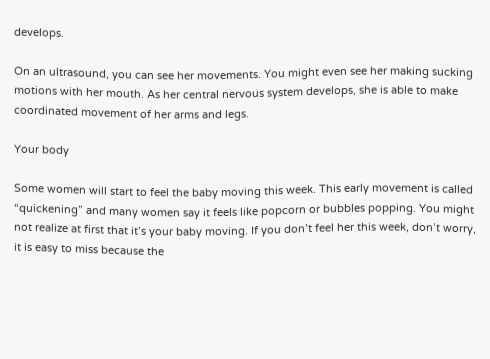develops.

On an ultrasound, you can see her movements. You might even see her making sucking motions with her mouth. As her central nervous system develops, she is able to make coordinated movement of her arms and legs.

Your body

Some women will start to feel the baby moving this week. This early movement is called “quickening” and many women say it feels like popcorn or bubbles popping. You might not realize at first that it’s your baby moving. If you don’t feel her this week, don’t worry, it is easy to miss because the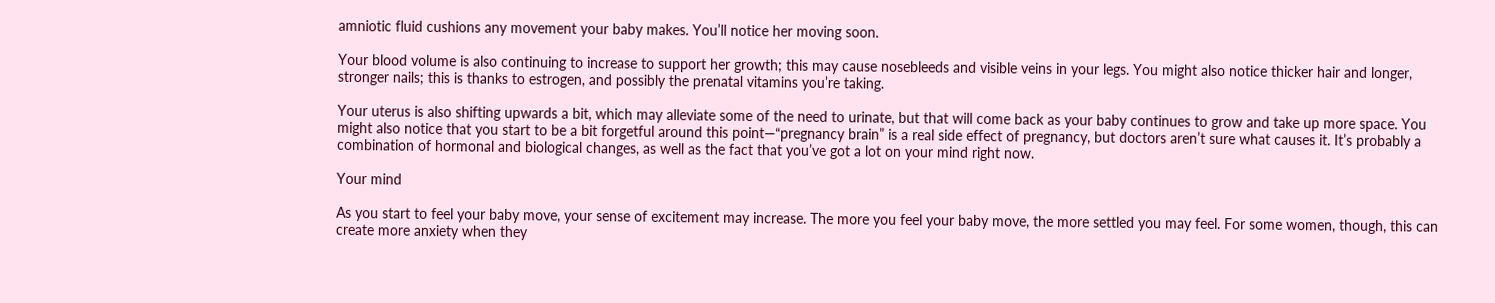amniotic fluid cushions any movement your baby makes. You’ll notice her moving soon.

Your blood volume is also continuing to increase to support her growth; this may cause nosebleeds and visible veins in your legs. You might also notice thicker hair and longer, stronger nails; this is thanks to estrogen, and possibly the prenatal vitamins you’re taking.

Your uterus is also shifting upwards a bit, which may alleviate some of the need to urinate, but that will come back as your baby continues to grow and take up more space. You might also notice that you start to be a bit forgetful around this point—“pregnancy brain” is a real side effect of pregnancy, but doctors aren’t sure what causes it. It’s probably a combination of hormonal and biological changes, as well as the fact that you’ve got a lot on your mind right now.

Your mind

As you start to feel your baby move, your sense of excitement may increase. The more you feel your baby move, the more settled you may feel. For some women, though, this can create more anxiety when they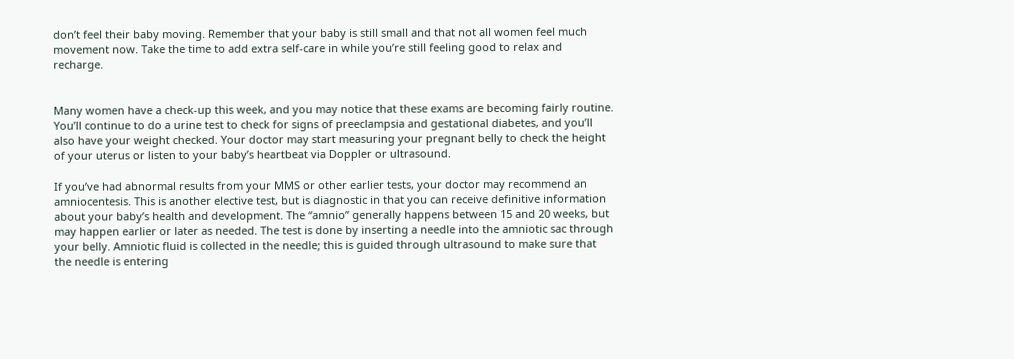don’t feel their baby moving. Remember that your baby is still small and that not all women feel much movement now. Take the time to add extra self-care in while you’re still feeling good to relax and recharge.


Many women have a check-up this week, and you may notice that these exams are becoming fairly routine. You’ll continue to do a urine test to check for signs of preeclampsia and gestational diabetes, and you’ll also have your weight checked. Your doctor may start measuring your pregnant belly to check the height of your uterus or listen to your baby’s heartbeat via Doppler or ultrasound.

If you’ve had abnormal results from your MMS or other earlier tests, your doctor may recommend an amniocentesis. This is another elective test, but is diagnostic in that you can receive definitive information about your baby’s health and development. The “amnio” generally happens between 15 and 20 weeks, but may happen earlier or later as needed. The test is done by inserting a needle into the amniotic sac through your belly. Amniotic fluid is collected in the needle; this is guided through ultrasound to make sure that the needle is entering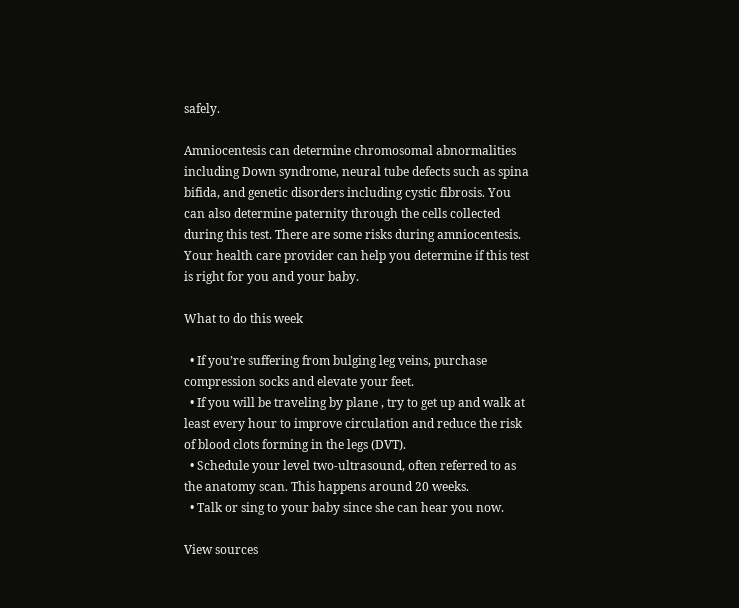safely.

Amniocentesis can determine chromosomal abnormalities including Down syndrome, neural tube defects such as spina bifida, and genetic disorders including cystic fibrosis. You can also determine paternity through the cells collected during this test. There are some risks during amniocentesis. Your health care provider can help you determine if this test is right for you and your baby.

What to do this week

  • If you’re suffering from bulging leg veins, purchase compression socks and elevate your feet.
  • If you will be traveling by plane , try to get up and walk at least every hour to improve circulation and reduce the risk of blood clots forming in the legs (DVT).
  • Schedule your level two-ultrasound, often referred to as the anatomy scan. This happens around 20 weeks.
  • Talk or sing to your baby since she can hear you now.

View sources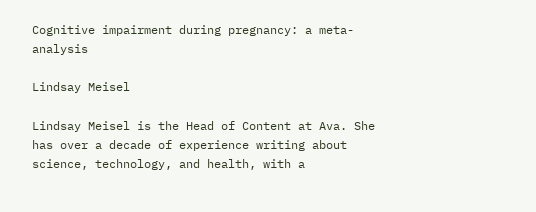Cognitive impairment during pregnancy: a meta-analysis

Lindsay Meisel

Lindsay Meisel is the Head of Content at Ava. She has over a decade of experience writing about science, technology, and health, with a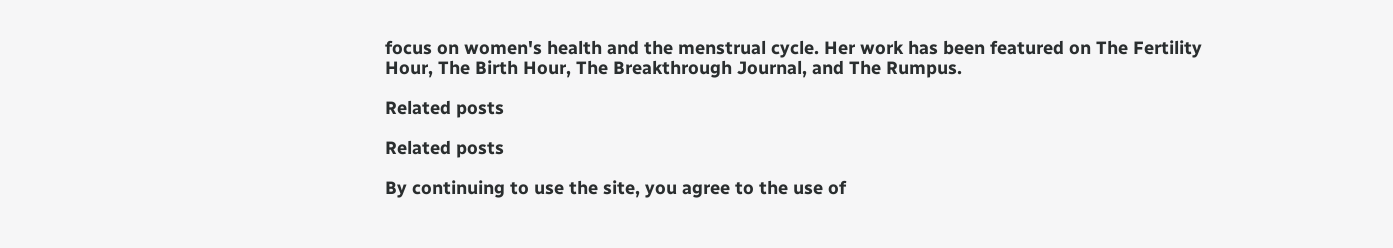focus on women's health and the menstrual cycle. Her work has been featured on The Fertility Hour, The Birth Hour, The Breakthrough Journal, and The Rumpus.

Related posts

Related posts

By continuing to use the site, you agree to the use of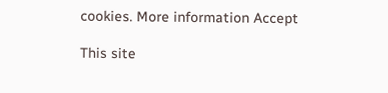cookies. More information Accept

This site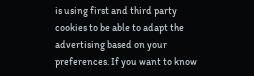is using first and third party cookies to be able to adapt the advertising based on your preferences. If you want to know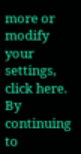more or modify your settings, click here. By continuing to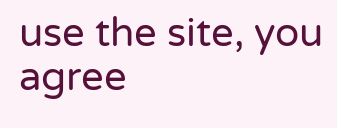use the site, you agree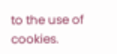to the use of cookies.